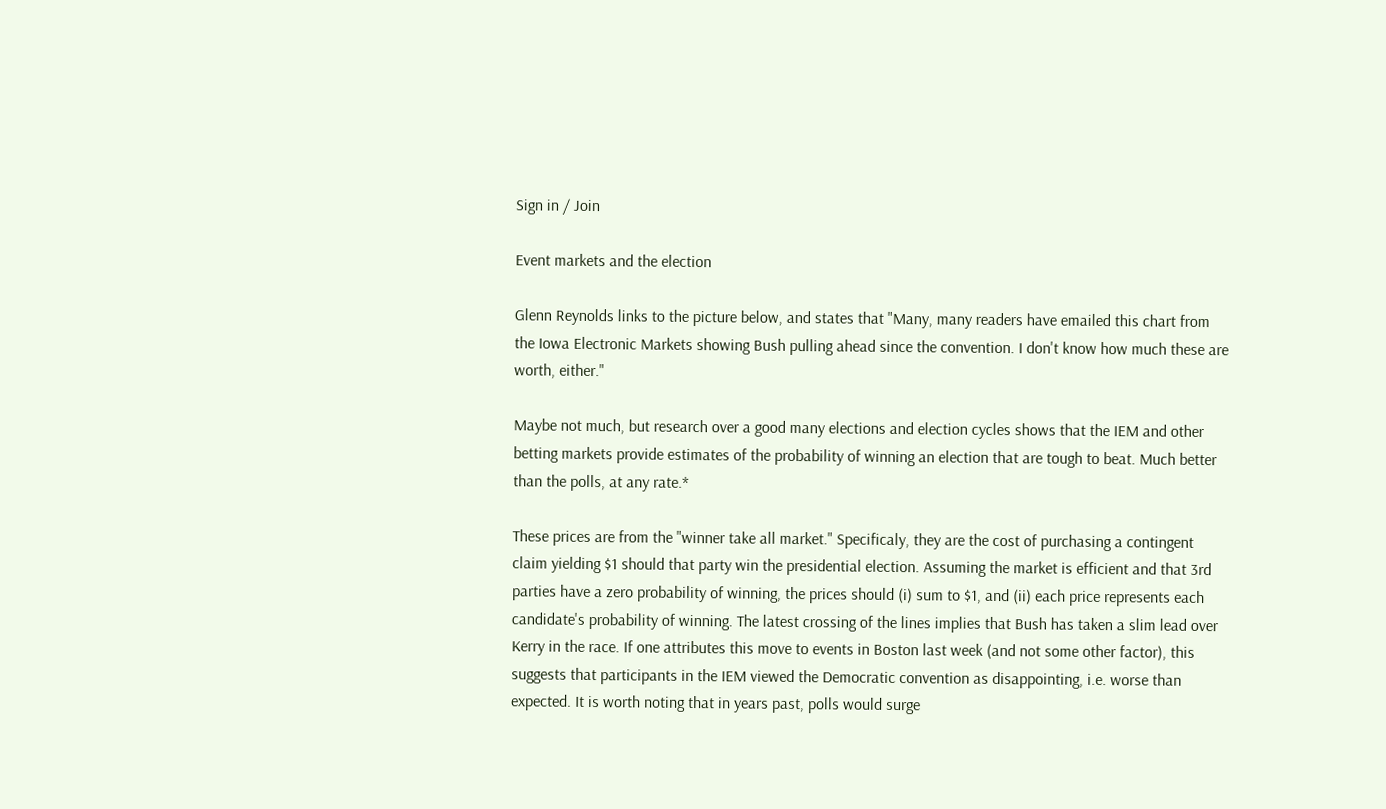Sign in / Join

Event markets and the election

Glenn Reynolds links to the picture below, and states that "Many, many readers have emailed this chart from the Iowa Electronic Markets showing Bush pulling ahead since the convention. I don't know how much these are worth, either."

Maybe not much, but research over a good many elections and election cycles shows that the IEM and other betting markets provide estimates of the probability of winning an election that are tough to beat. Much better than the polls, at any rate.*

These prices are from the "winner take all market." Specificaly, they are the cost of purchasing a contingent claim yielding $1 should that party win the presidential election. Assuming the market is efficient and that 3rd parties have a zero probability of winning, the prices should (i) sum to $1, and (ii) each price represents each candidate's probability of winning. The latest crossing of the lines implies that Bush has taken a slim lead over Kerry in the race. If one attributes this move to events in Boston last week (and not some other factor), this suggests that participants in the IEM viewed the Democratic convention as disappointing, i.e. worse than expected. It is worth noting that in years past, polls would surge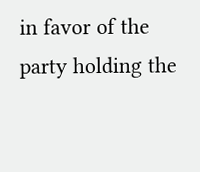in favor of the party holding the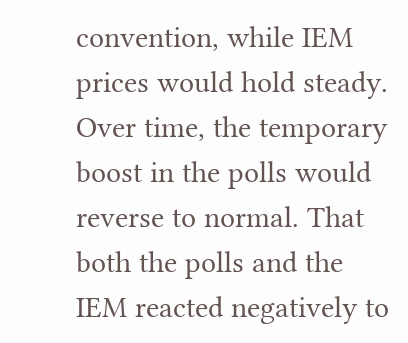convention, while IEM prices would hold steady. Over time, the temporary boost in the polls would reverse to normal. That both the polls and the IEM reacted negatively to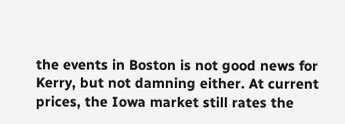the events in Boston is not good news for Kerry, but not damning either. At current prices, the Iowa market still rates the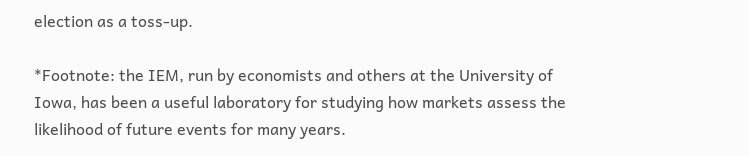election as a toss-up.

*Footnote: the IEM, run by economists and others at the University of Iowa, has been a useful laboratory for studying how markets assess the likelihood of future events for many years.